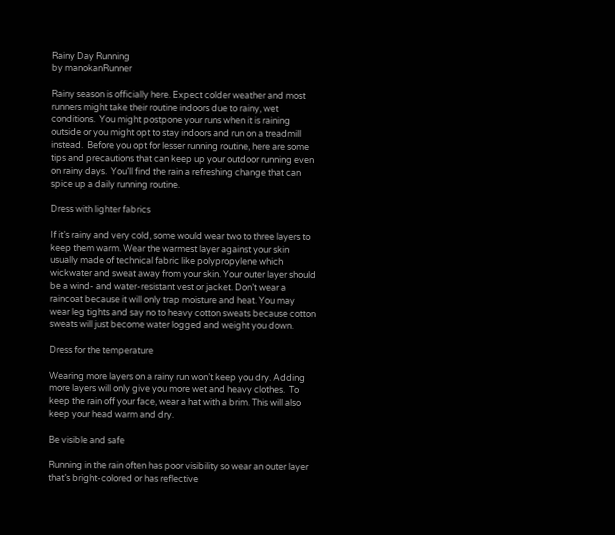Rainy Day Running
by manokanRunner

Rainy season is officially here. Expect colder weather and most runners might take their routine indoors due to rainy, wet conditions.  You might postpone your runs when it is raining outside or you might opt to stay indoors and run on a treadmill instead.  Before you opt for lesser running routine, here are some tips and precautions that can keep up your outdoor running even on rainy days.  You’ll find the rain a refreshing change that can spice up a daily running routine.

Dress with lighter fabrics

If it’s rainy and very cold, some would wear two to three layers to keep them warm. Wear the warmest layer against your skin usually made of technical fabric like polypropylene which wickwater and sweat away from your skin. Your outer layer should be a wind- and water-resistant vest or jacket. Don’t wear a raincoat because it will only trap moisture and heat. You may wear leg tights and say no to heavy cotton sweats because cotton sweats will just become water logged and weight you down.

Dress for the temperature

Wearing more layers on a rainy run won’t keep you dry. Adding more layers will only give you more wet and heavy clothes.  To keep the rain off your face, wear a hat with a brim. This will also keep your head warm and dry.

Be visible and safe

Running in the rain often has poor visibility so wear an outer layer that’s bright-colored or has reflective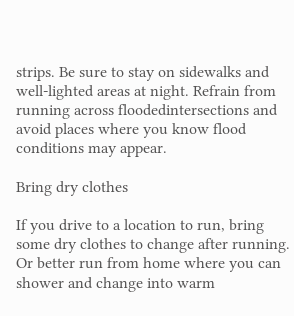strips. Be sure to stay on sidewalks and well-lighted areas at night. Refrain from running across floodedintersections and avoid places where you know flood conditions may appear.

Bring dry clothes

If you drive to a location to run, bring some dry clothes to change after running. Or better run from home where you can shower and change into warm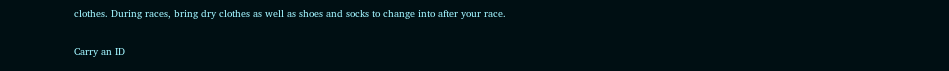clothes. During races, bring dry clothes as well as shoes and socks to change into after your race.

Carry an ID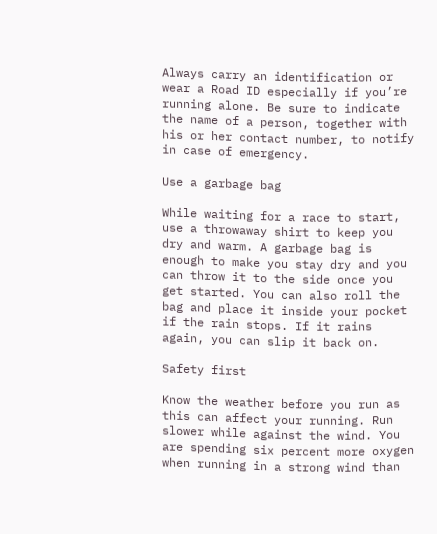Always carry an identification or wear a Road ID especially if you’re running alone. Be sure to indicate the name of a person, together with his or her contact number, to notify in case of emergency.

Use a garbage bag

While waiting for a race to start, use a throwaway shirt to keep you dry and warm. A garbage bag is enough to make you stay dry and you can throw it to the side once you get started. You can also roll the bag and place it inside your pocket if the rain stops. If it rains again, you can slip it back on.

Safety first

Know the weather before you run as this can affect your running. Run slower while against the wind. You are spending six percent more oxygen when running in a strong wind than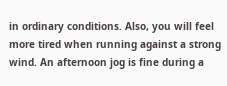in ordinary conditions. Also, you will feel more tired when running against a strong wind. An afternoon jog is fine during a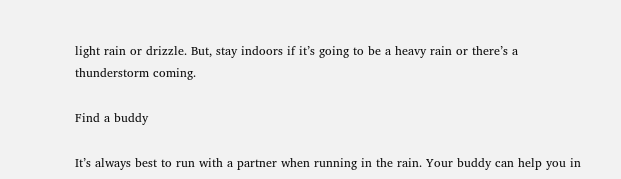light rain or drizzle. But, stay indoors if it’s going to be a heavy rain or there’s a thunderstorm coming.

Find a buddy

It’s always best to run with a partner when running in the rain. Your buddy can help you in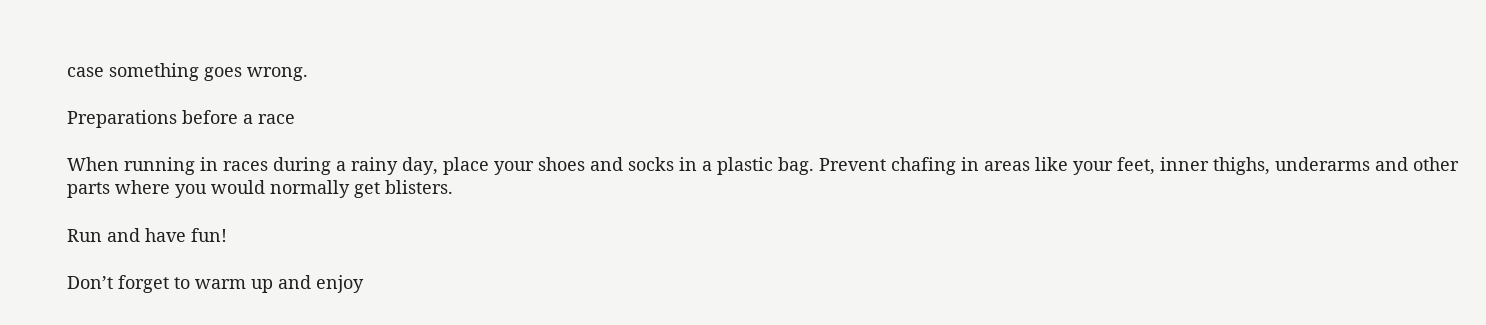case something goes wrong.

Preparations before a race

When running in races during a rainy day, place your shoes and socks in a plastic bag. Prevent chafing in areas like your feet, inner thighs, underarms and other parts where you would normally get blisters.

Run and have fun!

Don’t forget to warm up and enjoy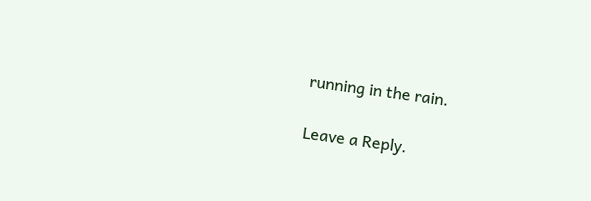running in the rain.

Leave a Reply.